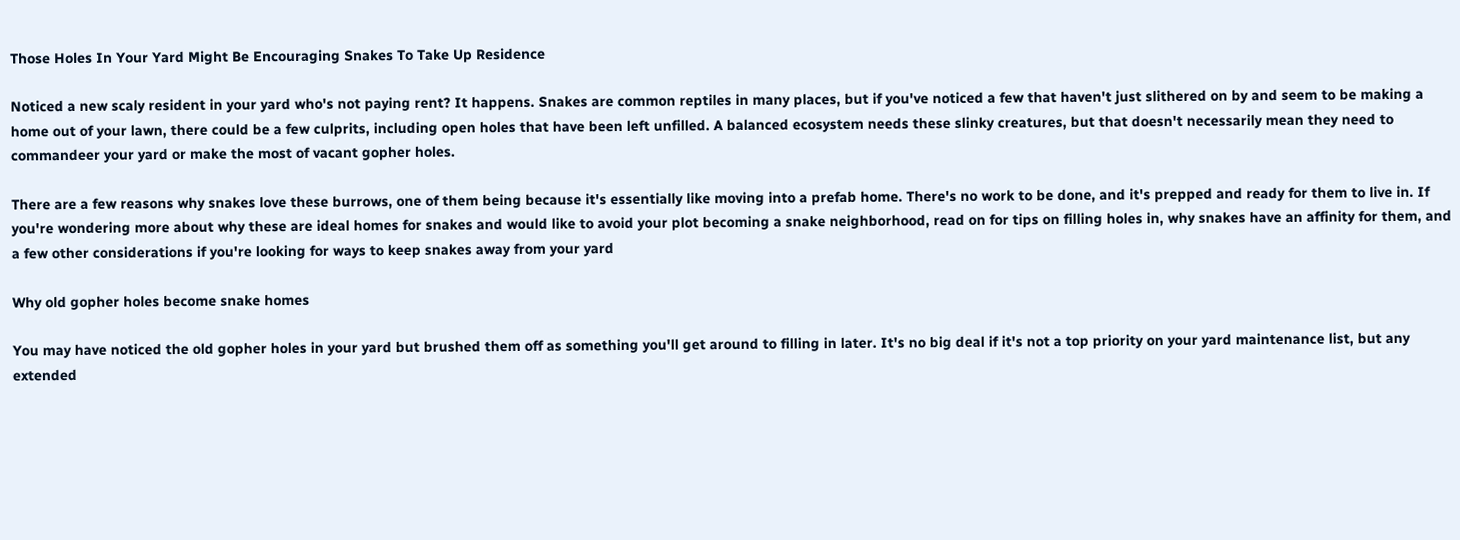Those Holes In Your Yard Might Be Encouraging Snakes To Take Up Residence

Noticed a new scaly resident in your yard who's not paying rent? It happens. Snakes are common reptiles in many places, but if you've noticed a few that haven't just slithered on by and seem to be making a home out of your lawn, there could be a few culprits, including open holes that have been left unfilled. A balanced ecosystem needs these slinky creatures, but that doesn't necessarily mean they need to commandeer your yard or make the most of vacant gopher holes.

There are a few reasons why snakes love these burrows, one of them being because it's essentially like moving into a prefab home. There's no work to be done, and it's prepped and ready for them to live in. If you're wondering more about why these are ideal homes for snakes and would like to avoid your plot becoming a snake neighborhood, read on for tips on filling holes in, why snakes have an affinity for them, and a few other considerations if you're looking for ways to keep snakes away from your yard

Why old gopher holes become snake homes

You may have noticed the old gopher holes in your yard but brushed them off as something you'll get around to filling in later. It's no big deal if it's not a top priority on your yard maintenance list, but any extended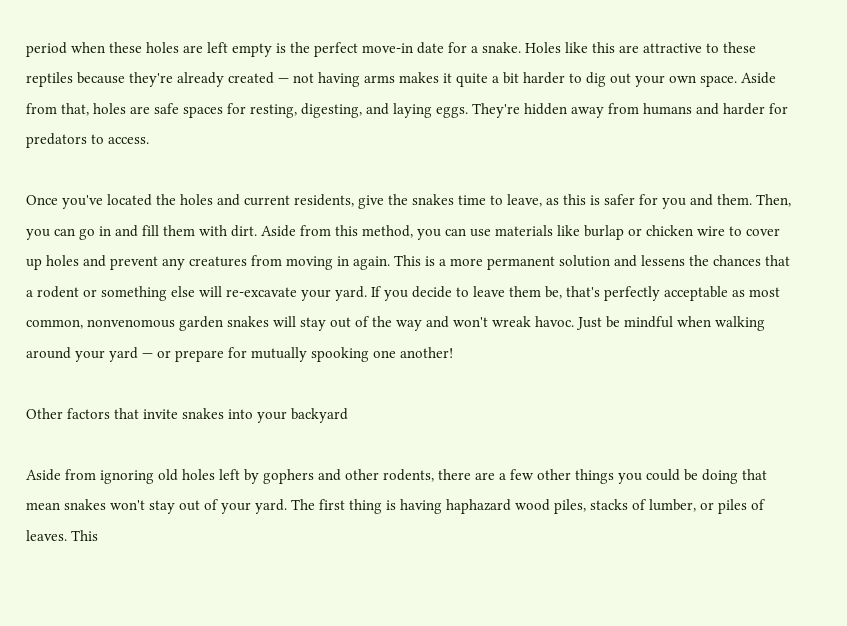period when these holes are left empty is the perfect move-in date for a snake. Holes like this are attractive to these reptiles because they're already created — not having arms makes it quite a bit harder to dig out your own space. Aside from that, holes are safe spaces for resting, digesting, and laying eggs. They're hidden away from humans and harder for predators to access.

Once you've located the holes and current residents, give the snakes time to leave, as this is safer for you and them. Then, you can go in and fill them with dirt. Aside from this method, you can use materials like burlap or chicken wire to cover up holes and prevent any creatures from moving in again. This is a more permanent solution and lessens the chances that a rodent or something else will re-excavate your yard. If you decide to leave them be, that's perfectly acceptable as most common, nonvenomous garden snakes will stay out of the way and won't wreak havoc. Just be mindful when walking around your yard — or prepare for mutually spooking one another!

Other factors that invite snakes into your backyard

Aside from ignoring old holes left by gophers and other rodents, there are a few other things you could be doing that mean snakes won't stay out of your yard. The first thing is having haphazard wood piles, stacks of lumber, or piles of leaves. This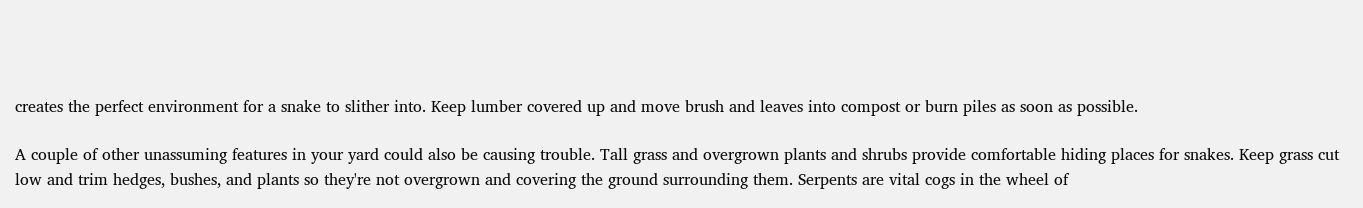creates the perfect environment for a snake to slither into. Keep lumber covered up and move brush and leaves into compost or burn piles as soon as possible.

A couple of other unassuming features in your yard could also be causing trouble. Tall grass and overgrown plants and shrubs provide comfortable hiding places for snakes. Keep grass cut low and trim hedges, bushes, and plants so they're not overgrown and covering the ground surrounding them. Serpents are vital cogs in the wheel of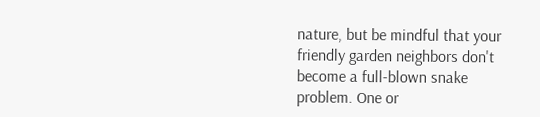nature, but be mindful that your friendly garden neighbors don't become a full-blown snake problem. One or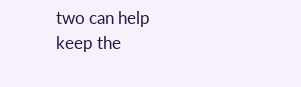two can help keep the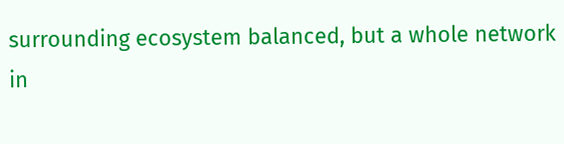surrounding ecosystem balanced, but a whole network in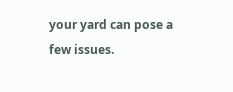your yard can pose a few issues.